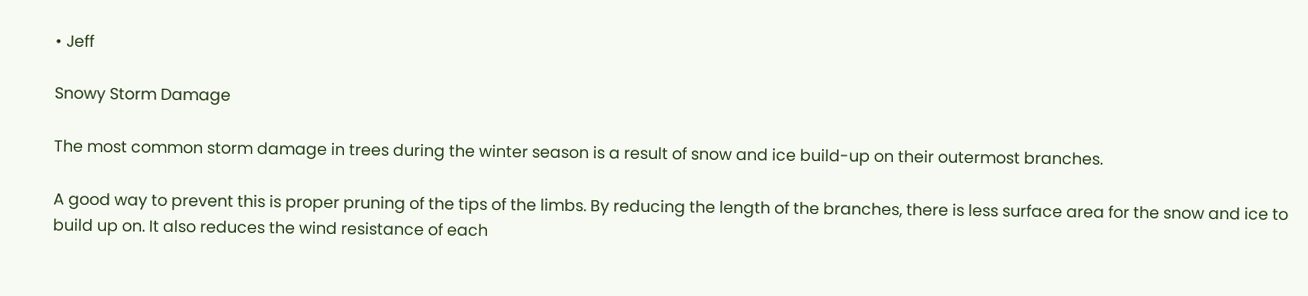• Jeff

Snowy Storm Damage

The most common storm damage in trees during the winter season is a result of snow and ice build-up on their outermost branches.

A good way to prevent this is proper pruning of the tips of the limbs. By reducing the length of the branches, there is less surface area for the snow and ice to build up on. It also reduces the wind resistance of each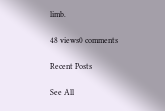limb.

48 views0 comments

Recent Posts

See All